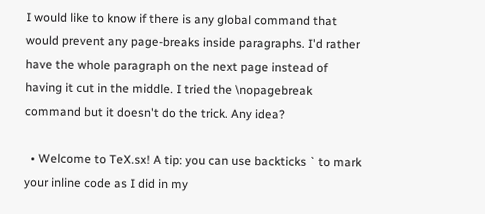I would like to know if there is any global command that would prevent any page-breaks inside paragraphs. I'd rather have the whole paragraph on the next page instead of having it cut in the middle. I tried the \nopagebreak command but it doesn't do the trick. Any idea?

  • Welcome to TeX.sx! A tip: you can use backticks ` to mark your inline code as I did in my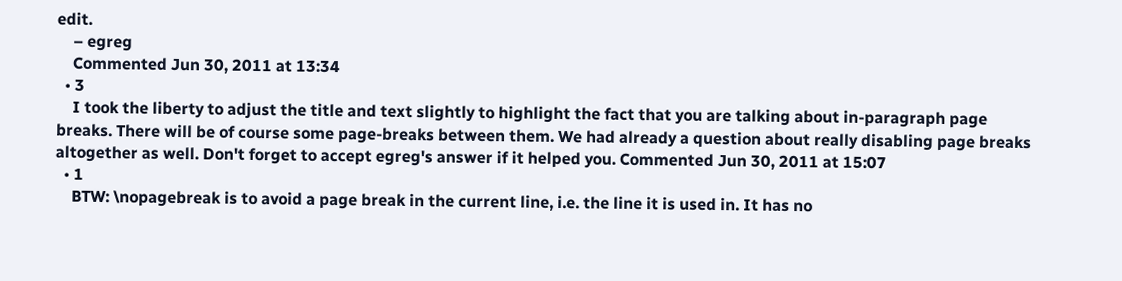edit.
    – egreg
    Commented Jun 30, 2011 at 13:34
  • 3
    I took the liberty to adjust the title and text slightly to highlight the fact that you are talking about in-paragraph page breaks. There will be of course some page-breaks between them. We had already a question about really disabling page breaks altogether as well. Don't forget to accept egreg's answer if it helped you. Commented Jun 30, 2011 at 15:07
  • 1
    BTW: \nopagebreak is to avoid a page break in the current line, i.e. the line it is used in. It has no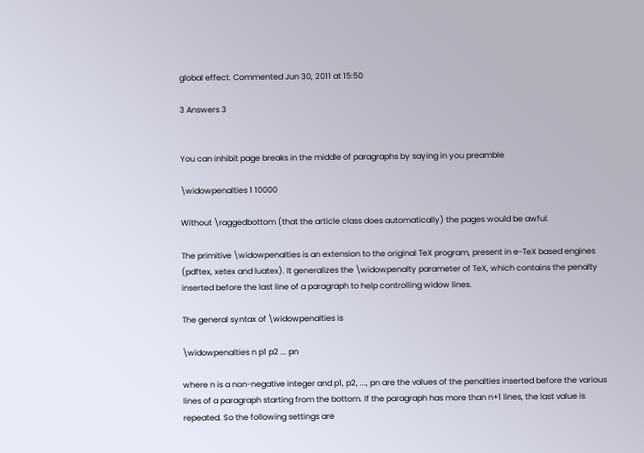global effect. Commented Jun 30, 2011 at 15:50

3 Answers 3


You can inhibit page breaks in the middle of paragraphs by saying in you preamble

\widowpenalties 1 10000

Without \raggedbottom (that the article class does automatically) the pages would be awful.

The primitive \widowpenalties is an extension to the original TeX program, present in e-TeX based engines (pdftex, xetex and luatex). It generalizes the \widowpenalty parameter of TeX, which contains the penalty inserted before the last line of a paragraph to help controlling widow lines.

The general syntax of \widowpenalties is

\widowpenalties n p1 p2 ... pn

where n is a non-negative integer and p1, p2, ..., pn are the values of the penalties inserted before the various lines of a paragraph starting from the bottom. If the paragraph has more than n+1 lines, the last value is repeated. So the following settings are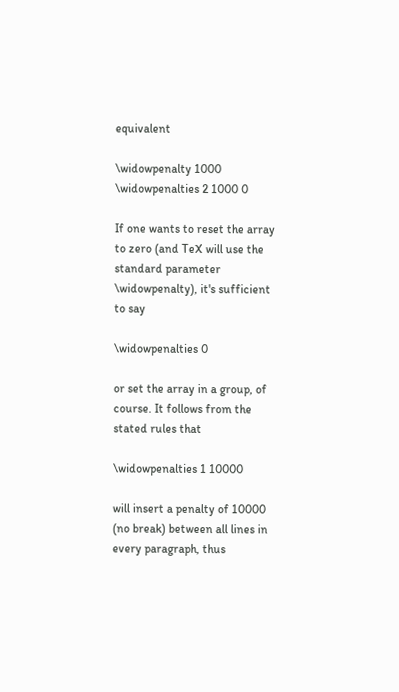equivalent

\widowpenalty 1000
\widowpenalties 2 1000 0

If one wants to reset the array to zero (and TeX will use the standard parameter \widowpenalty), it's sufficient to say

\widowpenalties 0

or set the array in a group, of course. It follows from the stated rules that

\widowpenalties 1 10000

will insert a penalty of 10000 (no break) between all lines in every paragraph, thus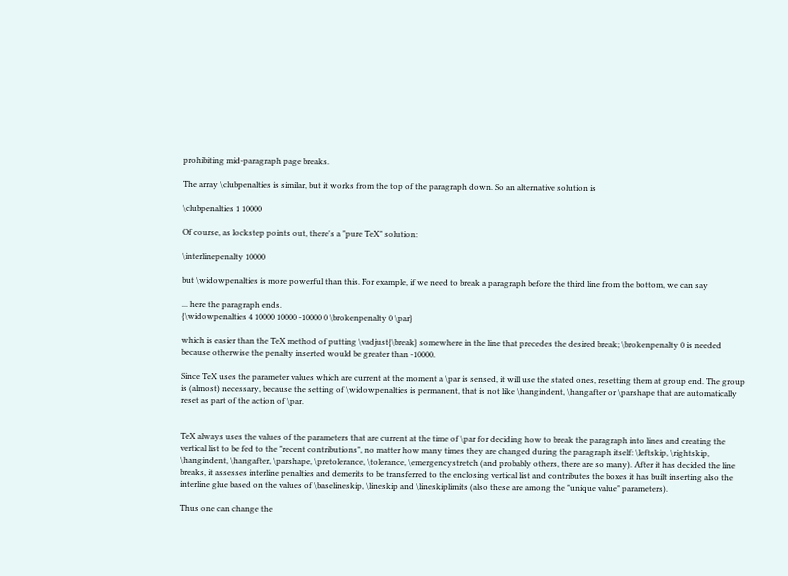prohibiting mid-paragraph page breaks.

The array \clubpenalties is similar, but it works from the top of the paragraph down. So an alternative solution is

\clubpenalties 1 10000

Of course, as lockstep points out, there's a "pure TeX" solution:

\interlinepenalty 10000

but \widowpenalties is more powerful than this. For example, if we need to break a paragraph before the third line from the bottom, we can say

... here the paragraph ends.
{\widowpenalties 4 10000 10000 -10000 0 \brokenpenalty 0 \par}

which is easier than the TeX method of putting \vadjust{\break} somewhere in the line that precedes the desired break; \brokenpenalty 0 is needed because otherwise the penalty inserted would be greater than -10000.

Since TeX uses the parameter values which are current at the moment a \par is sensed, it will use the stated ones, resetting them at group end. The group is (almost) necessary, because the setting of \widowpenalties is permanent, that is not like \hangindent, \hangafter or \parshape that are automatically reset as part of the action of \par.


TeX always uses the values of the parameters that are current at the time of \par for deciding how to break the paragraph into lines and creating the vertical list to be fed to the "recent contributions", no matter how many times they are changed during the paragraph itself: \leftskip, \rightskip, \hangindent, \hangafter, \parshape, \pretolerance, \tolerance, \emergencystretch (and probably others, there are so many). After it has decided the line breaks, it assesses interline penalties and demerits to be transferred to the enclosing vertical list and contributes the boxes it has built inserting also the interline glue based on the values of \baselineskip, \lineskip and \lineskiplimits (also these are among the "unique value" parameters).

Thus one can change the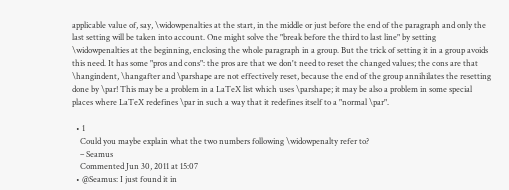applicable value of, say, \widowpenalties at the start, in the middle or just before the end of the paragraph and only the last setting will be taken into account. One might solve the "break before the third to last line" by setting \widowpenalties at the beginning, enclosing the whole paragraph in a group. But the trick of setting it in a group avoids this need. It has some "pros and cons": the pros are that we don't need to reset the changed values; the cons are that \hangindent, \hangafter and \parshape are not effectively reset, because the end of the group annihilates the resetting done by \par! This may be a problem in a LaTeX list which uses \parshape; it may be also a problem in some special places where LaTeX redefines \par in such a way that it redefines itself to a "normal \par".

  • 1
    Could you maybe explain what the two numbers following \widowpenalty refer to?
    – Seamus
    Commented Jun 30, 2011 at 15:07
  • @Seamus: I just found it in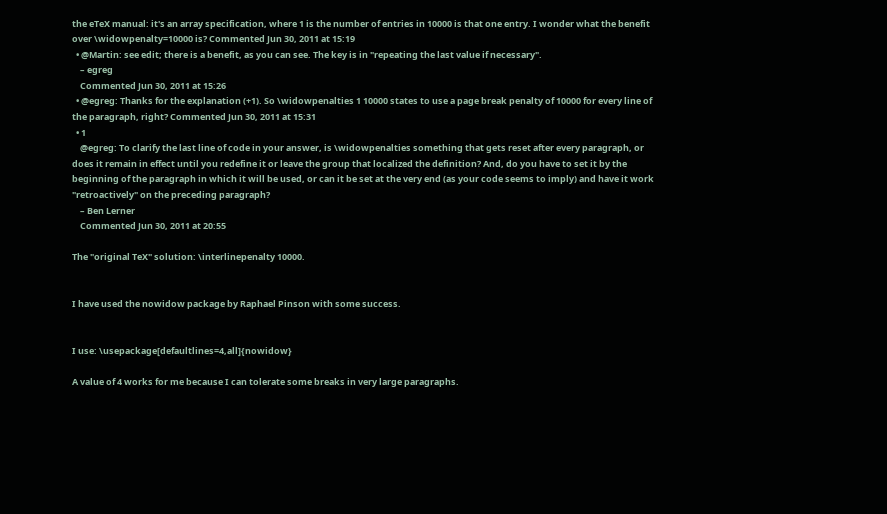the eTeX manual: it's an array specification, where 1 is the number of entries in 10000 is that one entry. I wonder what the benefit over \widowpenalty=10000 is? Commented Jun 30, 2011 at 15:19
  • @Martin: see edit; there is a benefit, as you can see. The key is in "repeating the last value if necessary".
    – egreg
    Commented Jun 30, 2011 at 15:26
  • @egreg: Thanks for the explanation (+1). So \widowpenalties 1 10000 states to use a page break penalty of 10000 for every line of the paragraph, right? Commented Jun 30, 2011 at 15:31
  • 1
    @egreg: To clarify the last line of code in your answer, is \widowpenalties something that gets reset after every paragraph, or does it remain in effect until you redefine it or leave the group that localized the definition? And, do you have to set it by the beginning of the paragraph in which it will be used, or can it be set at the very end (as your code seems to imply) and have it work "retroactively" on the preceding paragraph?
    – Ben Lerner
    Commented Jun 30, 2011 at 20:55

The "original TeX" solution: \interlinepenalty 10000.


I have used the nowidow package by Raphael Pinson with some success.


I use: \usepackage[defaultlines=4,all]{nowidow}

A value of 4 works for me because I can tolerate some breaks in very large paragraphs.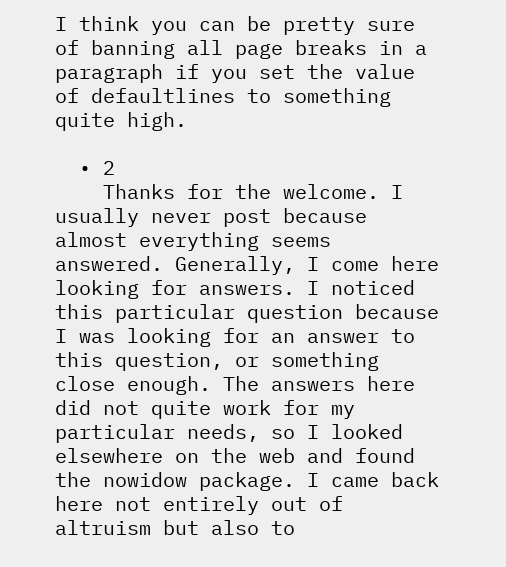I think you can be pretty sure of banning all page breaks in a paragraph if you set the value of defaultlines to something quite high.

  • 2
    Thanks for the welcome. I usually never post because almost everything seems answered. Generally, I come here looking for answers. I noticed this particular question because I was looking for an answer to this question, or something close enough. The answers here did not quite work for my particular needs, so I looked elsewhere on the web and found the nowidow package. I came back here not entirely out of altruism but also to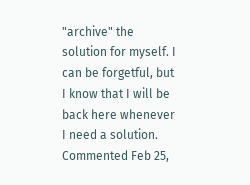"archive" the solution for myself. I can be forgetful, but I know that I will be back here whenever I need a solution. Commented Feb 25,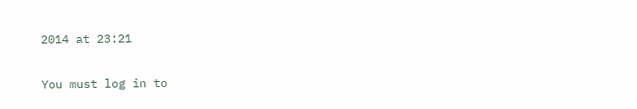2014 at 23:21

You must log in to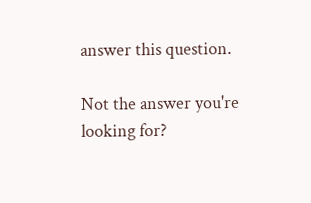answer this question.

Not the answer you're looking for?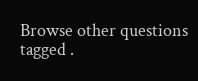Browse other questions tagged .